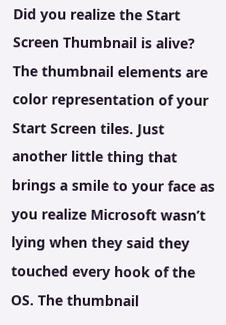Did you realize the Start Screen Thumbnail is alive? The thumbnail elements are color representation of your Start Screen tiles. Just another little thing that brings a smile to your face as you realize Microsoft wasn’t lying when they said they touched every hook of the OS. The thumbnail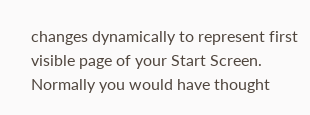changes dynamically to represent first visible page of your Start Screen. Normally you would have thought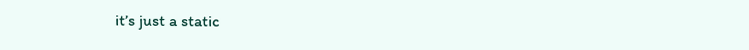it’s just a static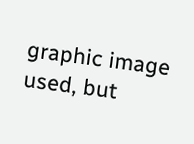graphic image used, but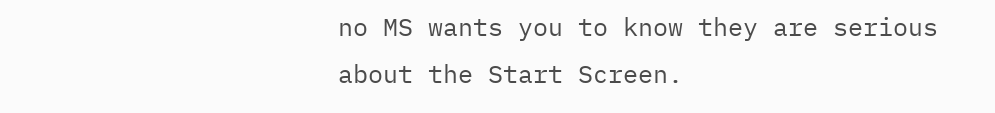no MS wants you to know they are serious about the Start Screen.